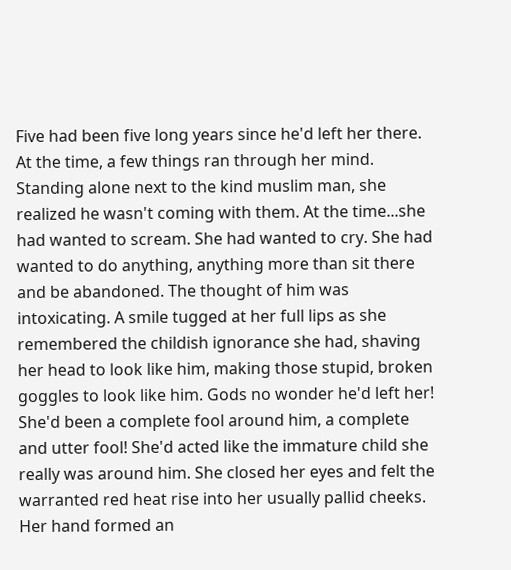Five had been five long years since he'd left her there. At the time, a few things ran through her mind. Standing alone next to the kind muslim man, she realized he wasn't coming with them. At the time...she had wanted to scream. She had wanted to cry. She had wanted to do anything, anything more than sit there and be abandoned. The thought of him was intoxicating. A smile tugged at her full lips as she remembered the childish ignorance she had, shaving her head to look like him, making those stupid, broken goggles to look like him. Gods no wonder he'd left her! She'd been a complete fool around him, a complete and utter fool! She'd acted like the immature child she really was around him. She closed her eyes and felt the warranted red heat rise into her usually pallid cheeks. Her hand formed an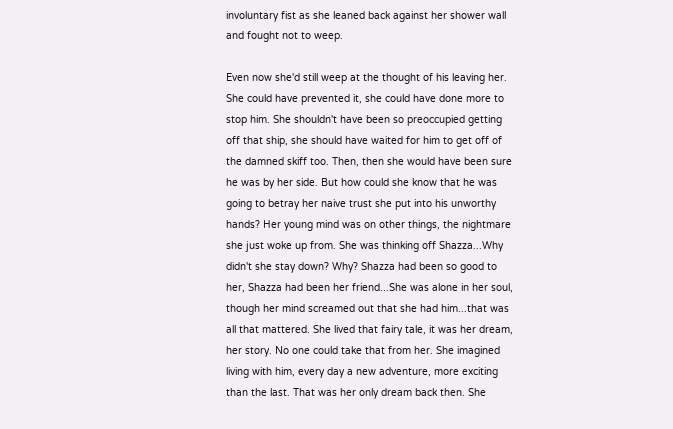involuntary fist as she leaned back against her shower wall and fought not to weep.

Even now she'd still weep at the thought of his leaving her. She could have prevented it, she could have done more to stop him. She shouldn't have been so preoccupied getting off that ship, she should have waited for him to get off of the damned skiff too. Then, then she would have been sure he was by her side. But how could she know that he was going to betray her naive trust she put into his unworthy hands? Her young mind was on other things, the nightmare she just woke up from. She was thinking off Shazza...Why didn't she stay down? Why? Shazza had been so good to her, Shazza had been her friend...She was alone in her soul, though her mind screamed out that she had him...that was all that mattered. She lived that fairy tale, it was her dream, her story. No one could take that from her. She imagined living with him, every day a new adventure, more exciting than the last. That was her only dream back then. She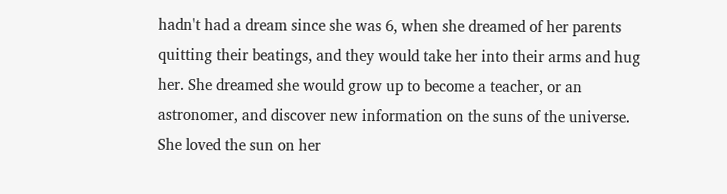hadn't had a dream since she was 6, when she dreamed of her parents quitting their beatings, and they would take her into their arms and hug her. She dreamed she would grow up to become a teacher, or an astronomer, and discover new information on the suns of the universe. She loved the sun on her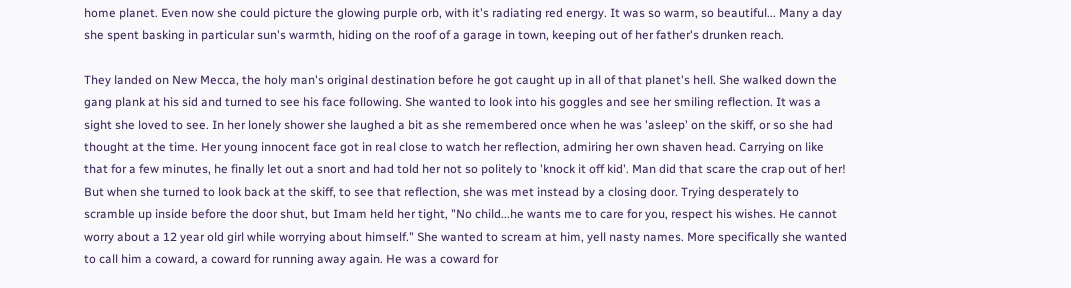home planet. Even now she could picture the glowing purple orb, with it's radiating red energy. It was so warm, so beautiful... Many a day she spent basking in particular sun's warmth, hiding on the roof of a garage in town, keeping out of her father's drunken reach.

They landed on New Mecca, the holy man's original destination before he got caught up in all of that planet's hell. She walked down the gang plank at his sid and turned to see his face following. She wanted to look into his goggles and see her smiling reflection. It was a sight she loved to see. In her lonely shower she laughed a bit as she remembered once when he was 'asleep' on the skiff, or so she had thought at the time. Her young innocent face got in real close to watch her reflection, admiring her own shaven head. Carrying on like that for a few minutes, he finally let out a snort and had told her not so politely to 'knock it off kid'. Man did that scare the crap out of her! But when she turned to look back at the skiff, to see that reflection, she was met instead by a closing door. Trying desperately to scramble up inside before the door shut, but Imam held her tight, "No child...he wants me to care for you, respect his wishes. He cannot worry about a 12 year old girl while worrying about himself." She wanted to scream at him, yell nasty names. More specifically she wanted to call him a coward, a coward for running away again. He was a coward for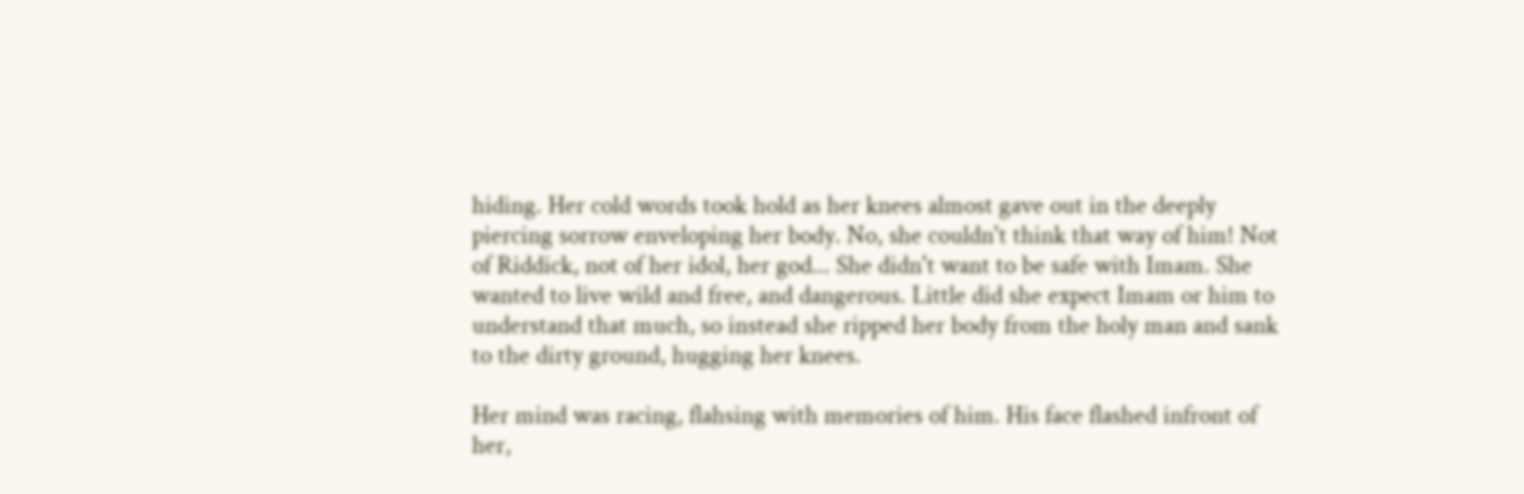hiding. Her cold words took hold as her knees almost gave out in the deeply piercing sorrow enveloping her body. No, she couldn't think that way of him! Not of Riddick, not of her idol, her god... She didn't want to be safe with Imam. She wanted to live wild and free, and dangerous. Little did she expect Imam or him to understand that much, so instead she ripped her body from the holy man and sank to the dirty ground, hugging her knees.

Her mind was racing, flahsing with memories of him. His face flashed infront of her,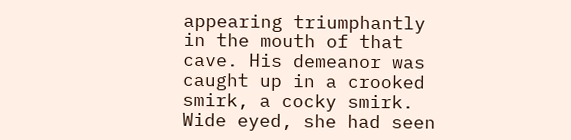appearing triumphantly in the mouth of that cave. His demeanor was caught up in a crooked smirk, a cocky smirk. Wide eyed, she had seen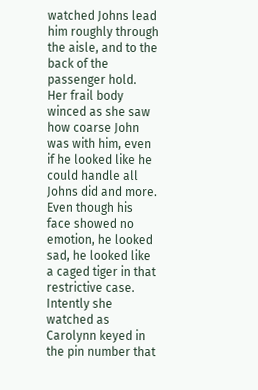watched Johns lead him roughly through the aisle, and to the back of the passenger hold. Her frail body winced as she saw how coarse John was with him, even if he looked like he could handle all Johns did and more. Even though his face showed no emotion, he looked sad, he looked like a caged tiger in that restrictive case. Intently she watched as Carolynn keyed in the pin number that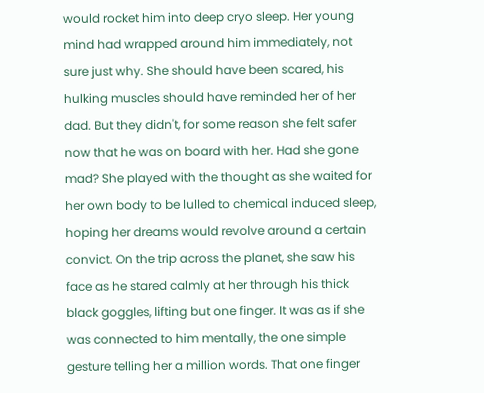would rocket him into deep cryo sleep. Her young mind had wrapped around him immediately, not sure just why. She should have been scared, his hulking muscles should have reminded her of her dad. But they didn't, for some reason she felt safer now that he was on board with her. Had she gone mad? She played with the thought as she waited for her own body to be lulled to chemical induced sleep, hoping her dreams would revolve around a certain convict. On the trip across the planet, she saw his face as he stared calmly at her through his thick black goggles, lifting but one finger. It was as if she was connected to him mentally, the one simple gesture telling her a million words. That one finger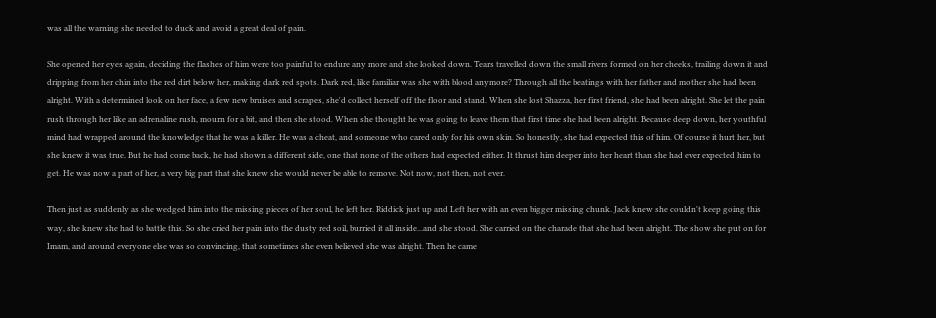was all the warning she needed to duck and avoid a great deal of pain.

She opened her eyes again, deciding the flashes of him were too painful to endure any more and she looked down. Tears travelled down the small rivers formed on her cheeks, trailing down it and dripping from her chin into the red dirt below her, making dark red spots. Dark red, like familiar was she with blood anymore? Through all the beatings with her father and mother she had been alright. With a determined look on her face, a few new bruises and scrapes, she'd collect herself off the floor and stand. When she lost Shazza, her first friend, she had been alright. She let the pain rush through her like an adrenaline rush, mourn for a bit, and then she stood. When she thought he was going to leave them that first time she had been alright. Because deep down, her youthful mind had wrapped around the knowledge that he was a killer. He was a cheat, and someone who cared only for his own skin. So honestly, she had expected this of him. Of course it hurt her, but she knew it was true. But he had come back, he had shown a different side, one that none of the others had expected either. It thrust him deeper into her heart than she had ever expected him to get. He was now a part of her, a very big part that she knew she would never be able to remove. Not now, not then, not ever.

Then just as suddenly as she wedged him into the missing pieces of her soul, he left her. Riddick just up and Left her with an even bigger missing chunk. Jack knew she couldn't keep going this way, she knew she had to battle this. So she cried her pain into the dusty red soil, burried it all inside...and she stood. She carried on the charade that she had been alright. The show she put on for Imam, and around everyone else was so convincing, that sometimes she even believed she was alright. Then he came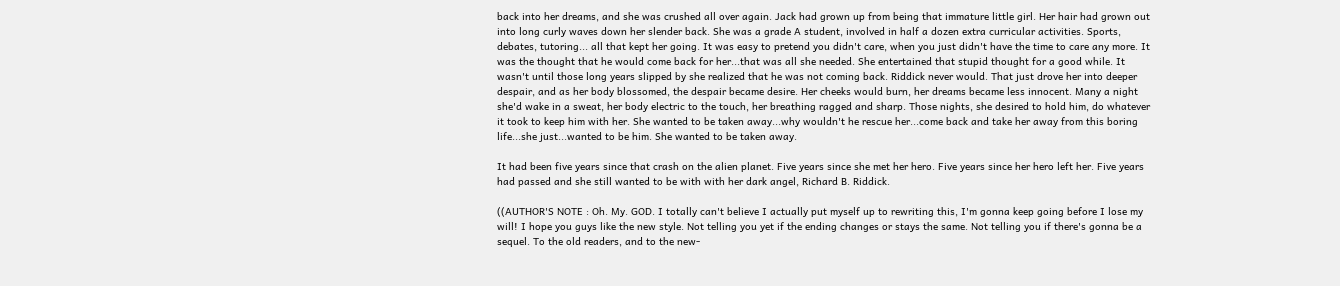back into her dreams, and she was crushed all over again. Jack had grown up from being that immature little girl. Her hair had grown out into long curly waves down her slender back. She was a grade A student, involved in half a dozen extra curricular activities. Sports, debates, tutoring... all that kept her going. It was easy to pretend you didn't care, when you just didn't have the time to care any more. It was the thought that he would come back for her...that was all she needed. She entertained that stupid thought for a good while. It wasn't until those long years slipped by she realized that he was not coming back. Riddick never would. That just drove her into deeper despair, and as her body blossomed, the despair became desire. Her cheeks would burn, her dreams became less innocent. Many a night she'd wake in a sweat, her body electric to the touch, her breathing ragged and sharp. Those nights, she desired to hold him, do whatever it took to keep him with her. She wanted to be taken away...why wouldn't he rescue her...come back and take her away from this boring life...she just...wanted to be him. She wanted to be taken away.

It had been five years since that crash on the alien planet. Five years since she met her hero. Five years since her hero left her. Five years had passed and she still wanted to be with with her dark angel, Richard B. Riddick.

((AUTHOR'S NOTE : Oh. My. GOD. I totally can't believe I actually put myself up to rewriting this, I'm gonna keep going before I lose my will! I hope you guys like the new style. Not telling you yet if the ending changes or stays the same. Not telling you if there's gonna be a sequel. To the old readers, and to the new-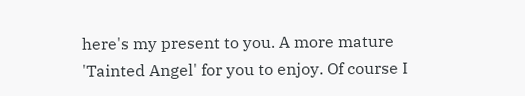here's my present to you. A more mature 'Tainted Angel' for you to enjoy. Of course I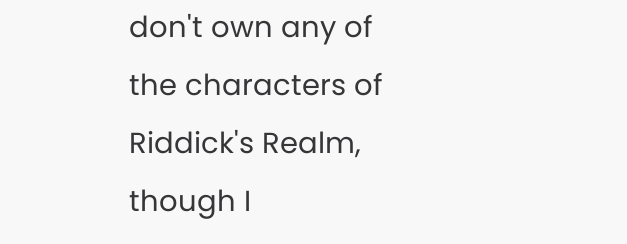don't own any of the characters of Riddick's Realm, though I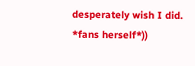desperately wish I did. *fans herself*))